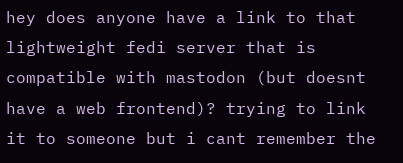hey does anyone have a link to that lightweight fedi server that is compatible with mastodon (but doesnt have a web frontend)? trying to link it to someone but i cant remember the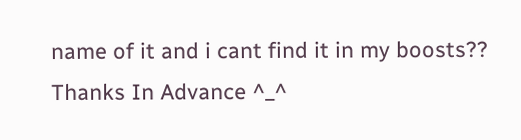name of it and i cant find it in my boosts?? Thanks In Advance ^_^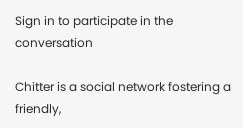Sign in to participate in the conversation

Chitter is a social network fostering a friendly,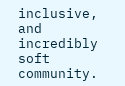inclusive, and incredibly soft community.